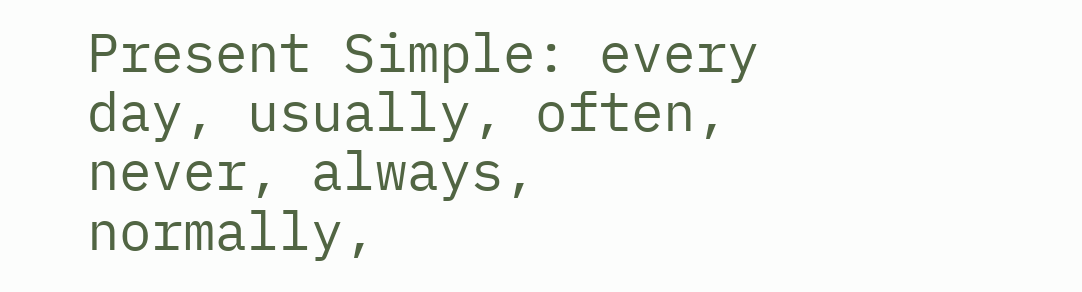Present Simple: every day, usually, often, never, always, normally,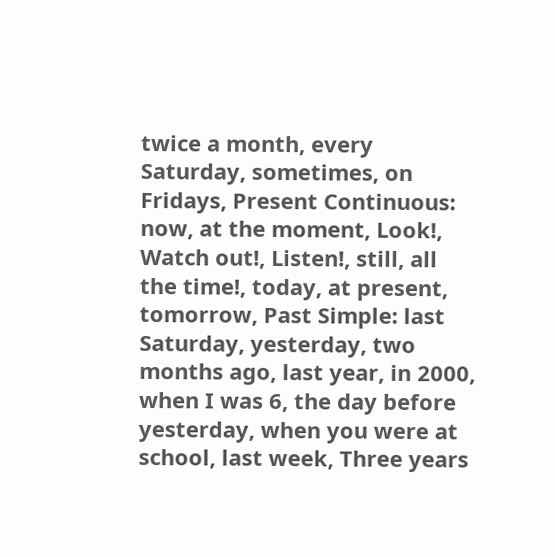twice a month, every Saturday, sometimes, on Fridays, Present Continuous: now, at the moment, Look!, Watch out!, Listen!, still, all the time!, today, at present, tomorrow, Past Simple: last Saturday, yesterday, two months ago, last year, in 2000, when I was 6, the day before yesterday, when you were at school, last week, Three years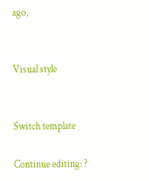ago,


Visual style


Switch template

Continue editing: ?